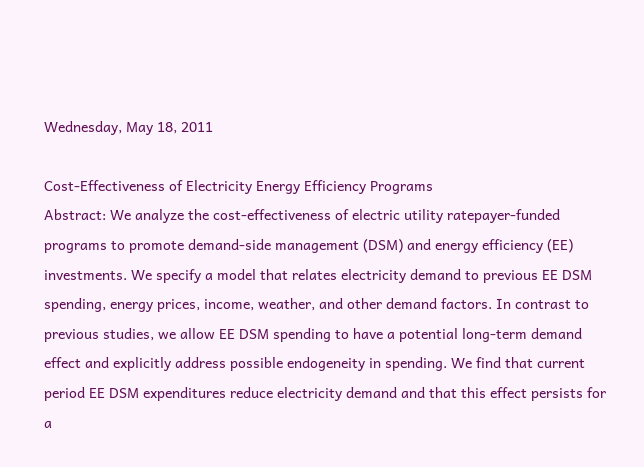Wednesday, May 18, 2011

Cost-Effectiveness of Electricity Energy Efficiency Programs
Abstract: We analyze the cost-effectiveness of electric utility ratepayer-funded programs to promote demand-side management (DSM) and energy efficiency (EE) investments. We specify a model that relates electricity demand to previous EE DSM spending, energy prices, income, weather, and other demand factors. In contrast to previous studies, we allow EE DSM spending to have a potential long-term demand effect and explicitly address possible endogeneity in spending. We find that current period EE DSM expenditures reduce electricity demand and that this effect persists for a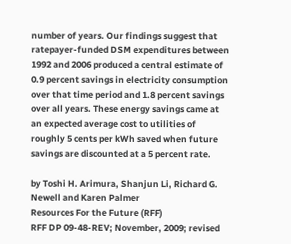number of years. Our findings suggest that ratepayer-funded DSM expenditures between 1992 and 2006 produced a central estimate of 0.9 percent savings in electricity consumption over that time period and 1.8 percent savings over all years. These energy savings came at an expected average cost to utilities of roughly 5 cents per kWh saved when future savings are discounted at a 5 percent rate.

by Toshi H. Arimura, Shanjun Li, Richard G. Newell and Karen Palmer
Resources For the Future (RFF)
RFF DP 09-48-REV; November, 2009; revised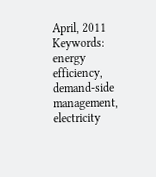April, 2011
Keywords: energy efficiency, demand-side management, electricity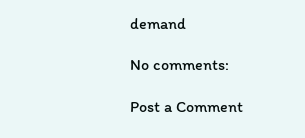demand

No comments:

Post a Comment